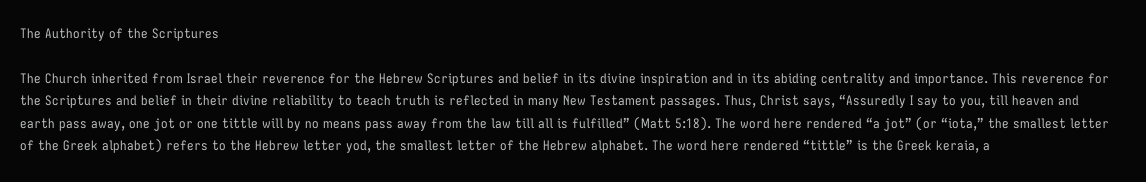The Authority of the Scriptures

The Church inherited from Israel their reverence for the Hebrew Scriptures and belief in its divine inspiration and in its abiding centrality and importance. This reverence for the Scriptures and belief in their divine reliability to teach truth is reflected in many New Testament passages. Thus, Christ says, “Assuredly I say to you, till heaven and earth pass away, one jot or one tittle will by no means pass away from the law till all is fulfilled” (Matt 5:18). The word here rendered “a jot” (or “iota,” the smallest letter of the Greek alphabet) refers to the Hebrew letter yod, the smallest letter of the Hebrew alphabet. The word here rendered “tittle” is the Greek keraia, a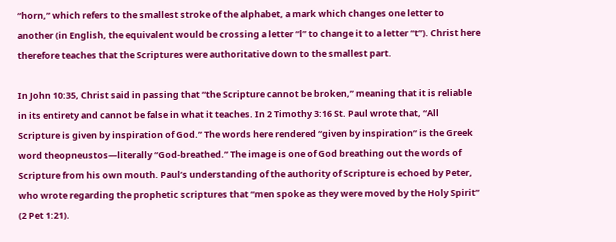“horn,” which refers to the smallest stroke of the alphabet, a mark which changes one letter to another (in English, the equivalent would be crossing a letter “l” to change it to a letter “t”). Christ here therefore teaches that the Scriptures were authoritative down to the smallest part.

In John 10:35, Christ said in passing that “the Scripture cannot be broken,” meaning that it is reliable in its entirety and cannot be false in what it teaches. In 2 Timothy 3:16 St. Paul wrote that, “All Scripture is given by inspiration of God.” The words here rendered “given by inspiration” is the Greek word theopneustos—literally “God-breathed.” The image is one of God breathing out the words of Scripture from his own mouth. Paul’s understanding of the authority of Scripture is echoed by Peter, who wrote regarding the prophetic scriptures that “men spoke as they were moved by the Holy Spirit” (2 Pet 1:21).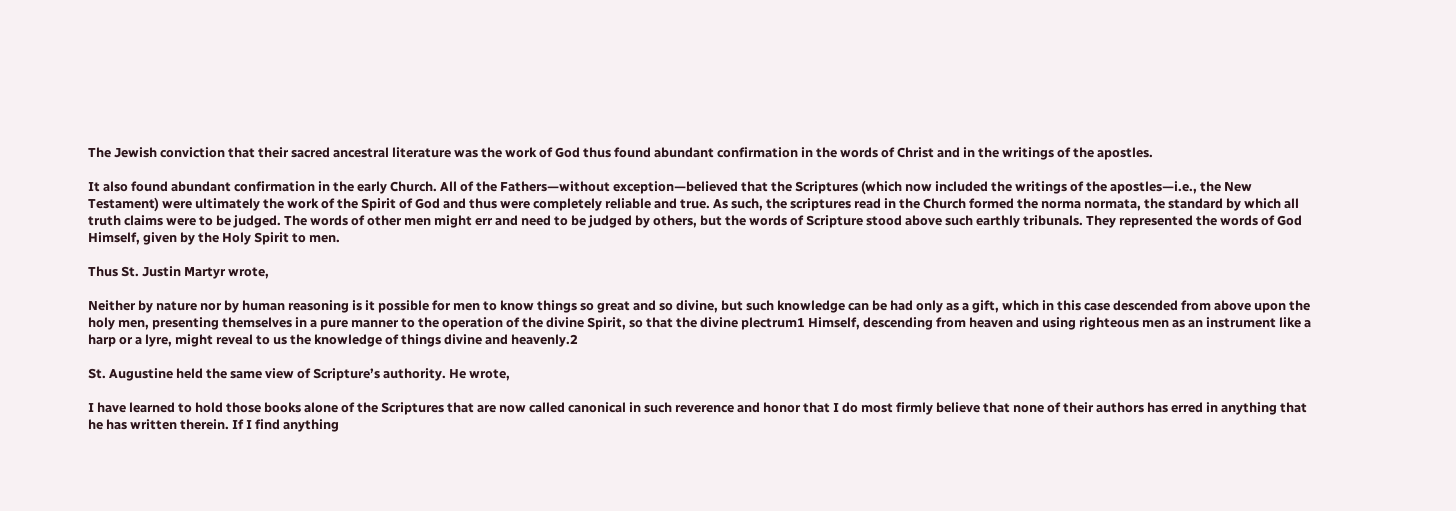The Jewish conviction that their sacred ancestral literature was the work of God thus found abundant confirmation in the words of Christ and in the writings of the apostles.

It also found abundant confirmation in the early Church. All of the Fathers—without exception—believed that the Scriptures (which now included the writings of the apostles—i.e., the New Testament) were ultimately the work of the Spirit of God and thus were completely reliable and true. As such, the scriptures read in the Church formed the norma normata, the standard by which all truth claims were to be judged. The words of other men might err and need to be judged by others, but the words of Scripture stood above such earthly tribunals. They represented the words of God Himself, given by the Holy Spirit to men.

Thus St. Justin Martyr wrote,

Neither by nature nor by human reasoning is it possible for men to know things so great and so divine, but such knowledge can be had only as a gift, which in this case descended from above upon the holy men, presenting themselves in a pure manner to the operation of the divine Spirit, so that the divine plectrum1 Himself, descending from heaven and using righteous men as an instrument like a harp or a lyre, might reveal to us the knowledge of things divine and heavenly.2

St. Augustine held the same view of Scripture’s authority. He wrote,

I have learned to hold those books alone of the Scriptures that are now called canonical in such reverence and honor that I do most firmly believe that none of their authors has erred in anything that he has written therein. If I find anything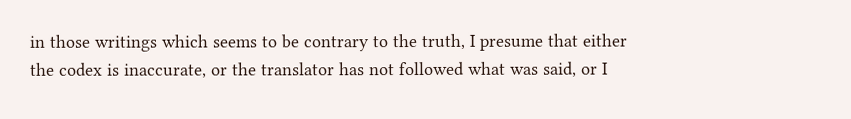in those writings which seems to be contrary to the truth, I presume that either the codex is inaccurate, or the translator has not followed what was said, or I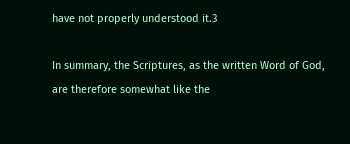have not properly understood it.3

In summary, the Scriptures, as the written Word of God, are therefore somewhat like the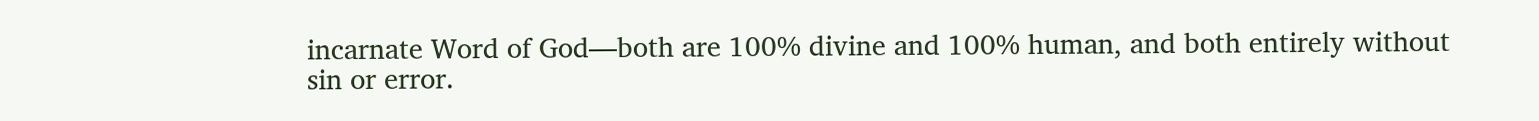incarnate Word of God—both are 100% divine and 100% human, and both entirely without sin or error.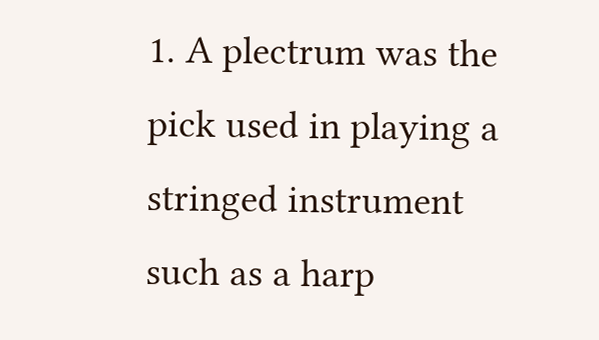1. A plectrum was the pick used in playing a stringed instrument such as a harp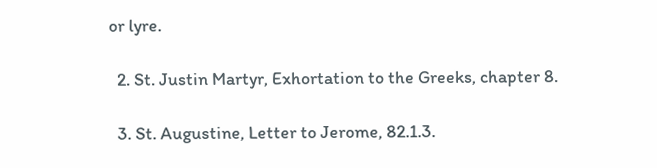or lyre.

  2. St. Justin Martyr, Exhortation to the Greeks, chapter 8.

  3. St. Augustine, Letter to Jerome, 82.1.3.